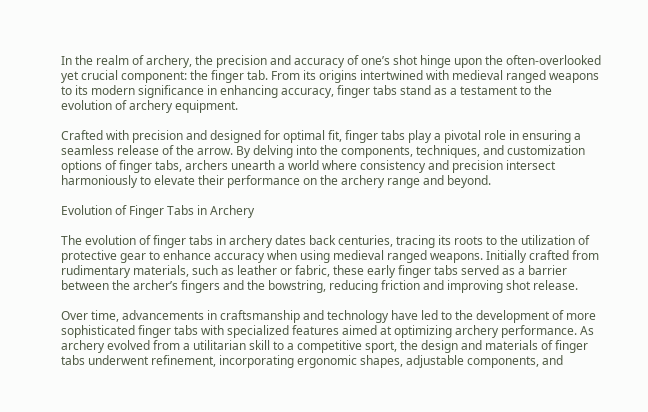In the realm of archery, the precision and accuracy of one’s shot hinge upon the often-overlooked yet crucial component: the finger tab. From its origins intertwined with medieval ranged weapons to its modern significance in enhancing accuracy, finger tabs stand as a testament to the evolution of archery equipment.

Crafted with precision and designed for optimal fit, finger tabs play a pivotal role in ensuring a seamless release of the arrow. By delving into the components, techniques, and customization options of finger tabs, archers unearth a world where consistency and precision intersect harmoniously to elevate their performance on the archery range and beyond.

Evolution of Finger Tabs in Archery

The evolution of finger tabs in archery dates back centuries, tracing its roots to the utilization of protective gear to enhance accuracy when using medieval ranged weapons. Initially crafted from rudimentary materials, such as leather or fabric, these early finger tabs served as a barrier between the archer’s fingers and the bowstring, reducing friction and improving shot release.

Over time, advancements in craftsmanship and technology have led to the development of more sophisticated finger tabs with specialized features aimed at optimizing archery performance. As archery evolved from a utilitarian skill to a competitive sport, the design and materials of finger tabs underwent refinement, incorporating ergonomic shapes, adjustable components, and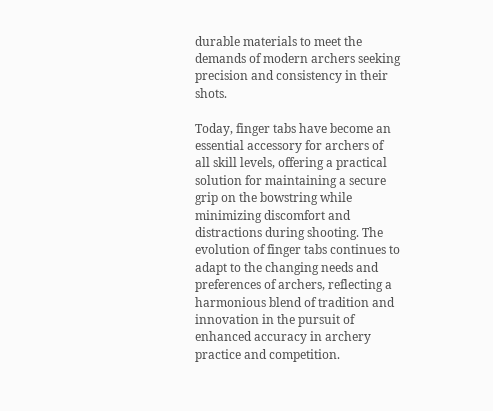durable materials to meet the demands of modern archers seeking precision and consistency in their shots.

Today, finger tabs have become an essential accessory for archers of all skill levels, offering a practical solution for maintaining a secure grip on the bowstring while minimizing discomfort and distractions during shooting. The evolution of finger tabs continues to adapt to the changing needs and preferences of archers, reflecting a harmonious blend of tradition and innovation in the pursuit of enhanced accuracy in archery practice and competition.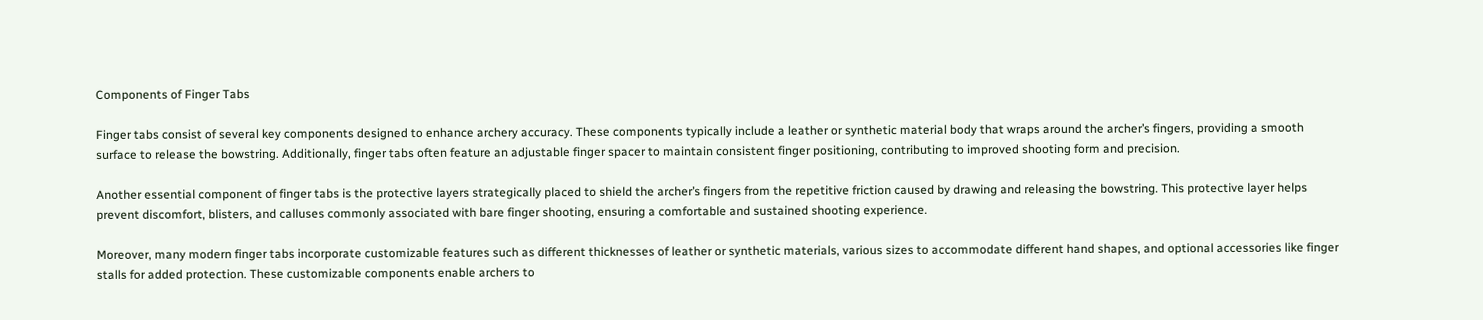Components of Finger Tabs

Finger tabs consist of several key components designed to enhance archery accuracy. These components typically include a leather or synthetic material body that wraps around the archer’s fingers, providing a smooth surface to release the bowstring. Additionally, finger tabs often feature an adjustable finger spacer to maintain consistent finger positioning, contributing to improved shooting form and precision.

Another essential component of finger tabs is the protective layers strategically placed to shield the archer’s fingers from the repetitive friction caused by drawing and releasing the bowstring. This protective layer helps prevent discomfort, blisters, and calluses commonly associated with bare finger shooting, ensuring a comfortable and sustained shooting experience.

Moreover, many modern finger tabs incorporate customizable features such as different thicknesses of leather or synthetic materials, various sizes to accommodate different hand shapes, and optional accessories like finger stalls for added protection. These customizable components enable archers to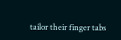tailor their finger tabs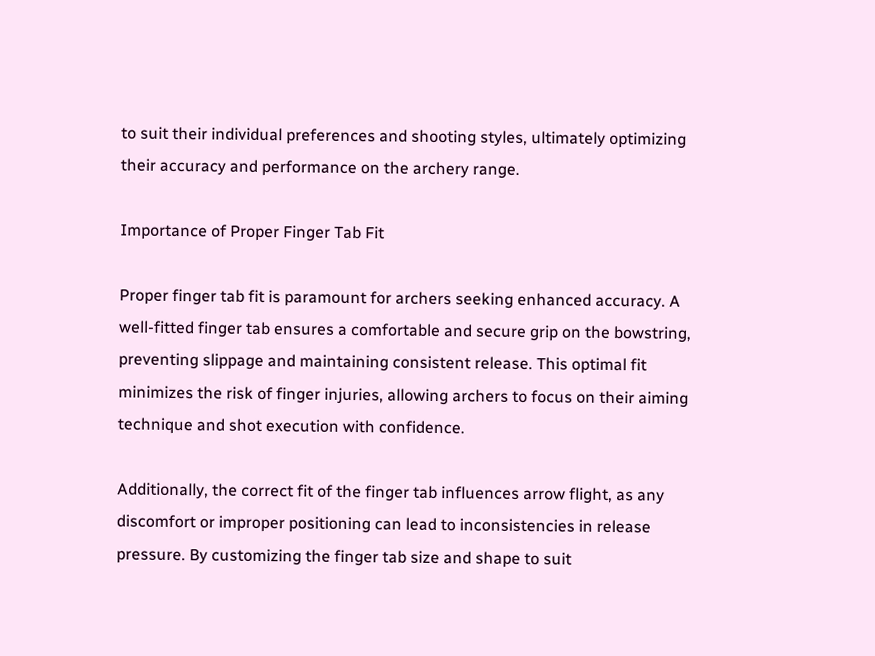to suit their individual preferences and shooting styles, ultimately optimizing their accuracy and performance on the archery range.

Importance of Proper Finger Tab Fit

Proper finger tab fit is paramount for archers seeking enhanced accuracy. A well-fitted finger tab ensures a comfortable and secure grip on the bowstring, preventing slippage and maintaining consistent release. This optimal fit minimizes the risk of finger injuries, allowing archers to focus on their aiming technique and shot execution with confidence.

Additionally, the correct fit of the finger tab influences arrow flight, as any discomfort or improper positioning can lead to inconsistencies in release pressure. By customizing the finger tab size and shape to suit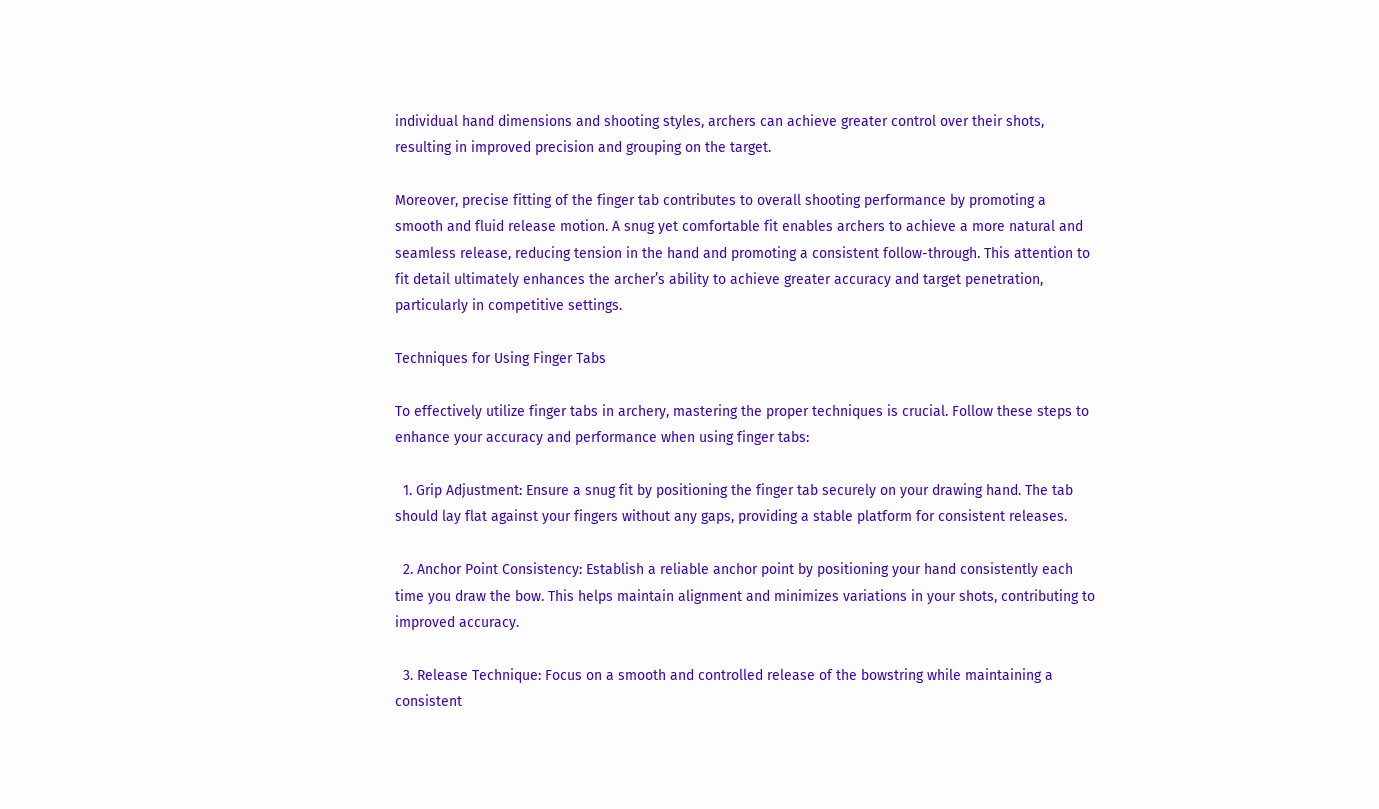individual hand dimensions and shooting styles, archers can achieve greater control over their shots, resulting in improved precision and grouping on the target.

Moreover, precise fitting of the finger tab contributes to overall shooting performance by promoting a smooth and fluid release motion. A snug yet comfortable fit enables archers to achieve a more natural and seamless release, reducing tension in the hand and promoting a consistent follow-through. This attention to fit detail ultimately enhances the archer’s ability to achieve greater accuracy and target penetration, particularly in competitive settings.

Techniques for Using Finger Tabs

To effectively utilize finger tabs in archery, mastering the proper techniques is crucial. Follow these steps to enhance your accuracy and performance when using finger tabs:

  1. Grip Adjustment: Ensure a snug fit by positioning the finger tab securely on your drawing hand. The tab should lay flat against your fingers without any gaps, providing a stable platform for consistent releases.

  2. Anchor Point Consistency: Establish a reliable anchor point by positioning your hand consistently each time you draw the bow. This helps maintain alignment and minimizes variations in your shots, contributing to improved accuracy.

  3. Release Technique: Focus on a smooth and controlled release of the bowstring while maintaining a consistent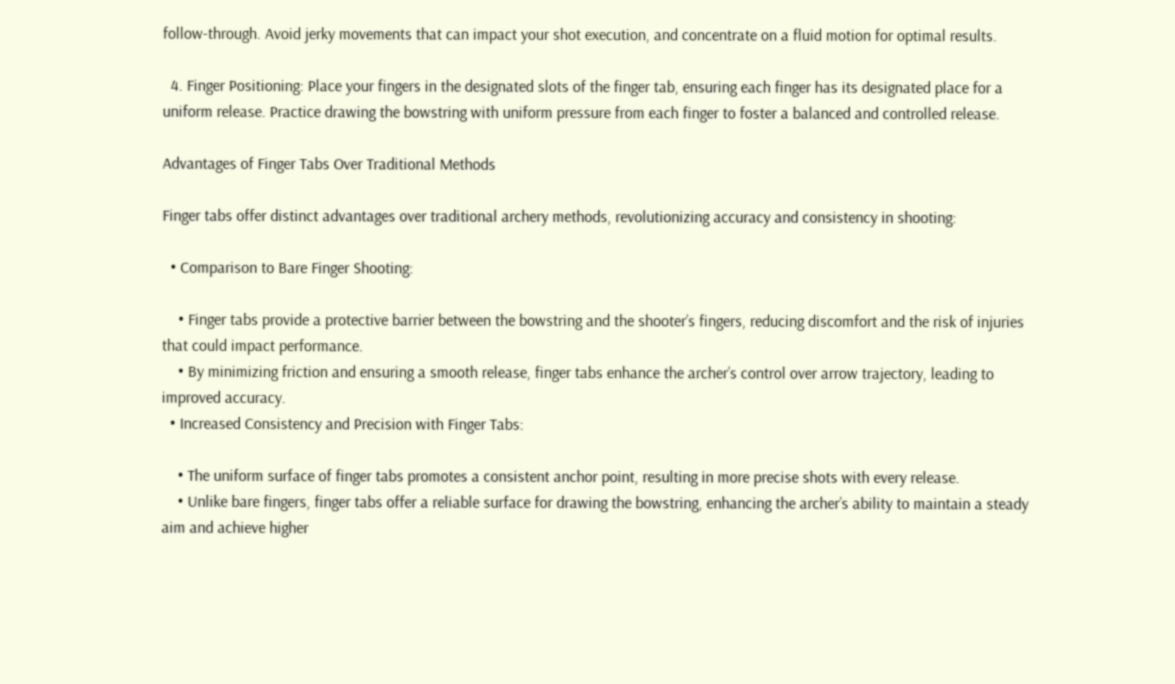follow-through. Avoid jerky movements that can impact your shot execution, and concentrate on a fluid motion for optimal results.

  4. Finger Positioning: Place your fingers in the designated slots of the finger tab, ensuring each finger has its designated place for a uniform release. Practice drawing the bowstring with uniform pressure from each finger to foster a balanced and controlled release.

Advantages of Finger Tabs Over Traditional Methods

Finger tabs offer distinct advantages over traditional archery methods, revolutionizing accuracy and consistency in shooting:

  • Comparison to Bare Finger Shooting:

    • Finger tabs provide a protective barrier between the bowstring and the shooter’s fingers, reducing discomfort and the risk of injuries that could impact performance.
    • By minimizing friction and ensuring a smooth release, finger tabs enhance the archer’s control over arrow trajectory, leading to improved accuracy.
  • Increased Consistency and Precision with Finger Tabs:

    • The uniform surface of finger tabs promotes a consistent anchor point, resulting in more precise shots with every release.
    • Unlike bare fingers, finger tabs offer a reliable surface for drawing the bowstring, enhancing the archer’s ability to maintain a steady aim and achieve higher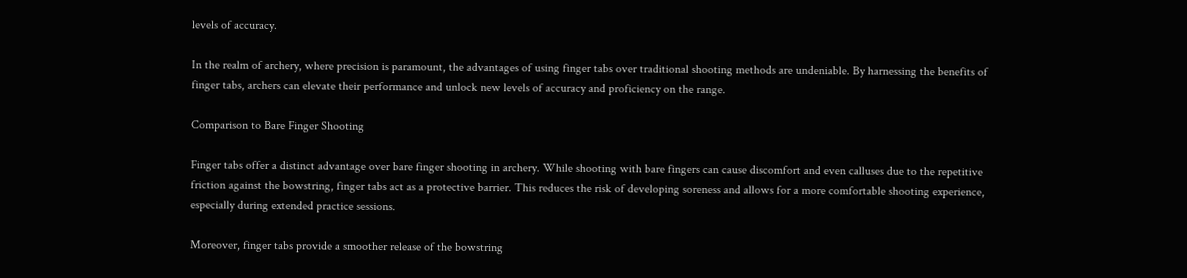levels of accuracy.

In the realm of archery, where precision is paramount, the advantages of using finger tabs over traditional shooting methods are undeniable. By harnessing the benefits of finger tabs, archers can elevate their performance and unlock new levels of accuracy and proficiency on the range.

Comparison to Bare Finger Shooting

Finger tabs offer a distinct advantage over bare finger shooting in archery. While shooting with bare fingers can cause discomfort and even calluses due to the repetitive friction against the bowstring, finger tabs act as a protective barrier. This reduces the risk of developing soreness and allows for a more comfortable shooting experience, especially during extended practice sessions.

Moreover, finger tabs provide a smoother release of the bowstring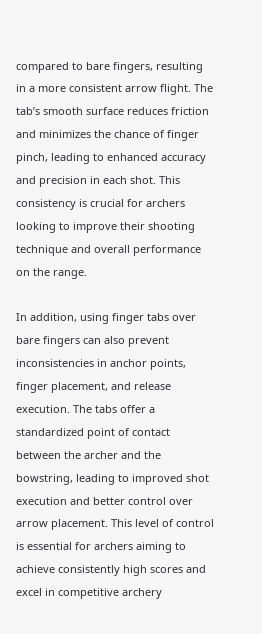compared to bare fingers, resulting in a more consistent arrow flight. The tab’s smooth surface reduces friction and minimizes the chance of finger pinch, leading to enhanced accuracy and precision in each shot. This consistency is crucial for archers looking to improve their shooting technique and overall performance on the range.

In addition, using finger tabs over bare fingers can also prevent inconsistencies in anchor points, finger placement, and release execution. The tabs offer a standardized point of contact between the archer and the bowstring, leading to improved shot execution and better control over arrow placement. This level of control is essential for archers aiming to achieve consistently high scores and excel in competitive archery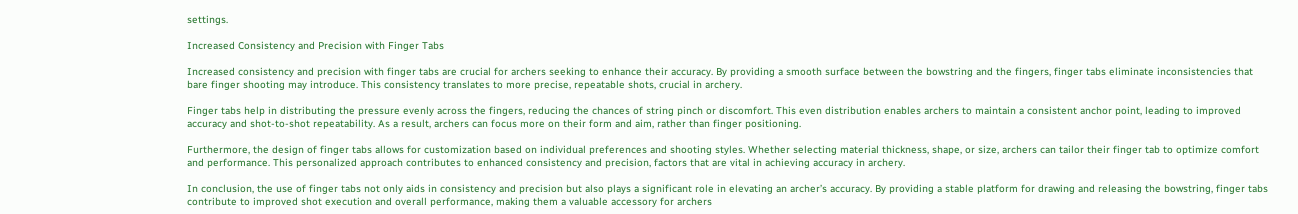settings.

Increased Consistency and Precision with Finger Tabs

Increased consistency and precision with finger tabs are crucial for archers seeking to enhance their accuracy. By providing a smooth surface between the bowstring and the fingers, finger tabs eliminate inconsistencies that bare finger shooting may introduce. This consistency translates to more precise, repeatable shots, crucial in archery.

Finger tabs help in distributing the pressure evenly across the fingers, reducing the chances of string pinch or discomfort. This even distribution enables archers to maintain a consistent anchor point, leading to improved accuracy and shot-to-shot repeatability. As a result, archers can focus more on their form and aim, rather than finger positioning.

Furthermore, the design of finger tabs allows for customization based on individual preferences and shooting styles. Whether selecting material thickness, shape, or size, archers can tailor their finger tab to optimize comfort and performance. This personalized approach contributes to enhanced consistency and precision, factors that are vital in achieving accuracy in archery.

In conclusion, the use of finger tabs not only aids in consistency and precision but also plays a significant role in elevating an archer’s accuracy. By providing a stable platform for drawing and releasing the bowstring, finger tabs contribute to improved shot execution and overall performance, making them a valuable accessory for archers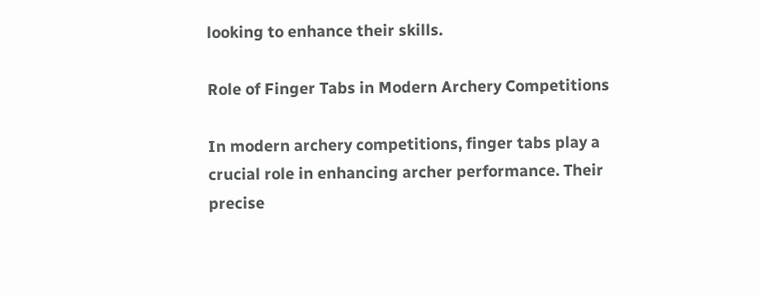looking to enhance their skills.

Role of Finger Tabs in Modern Archery Competitions

In modern archery competitions, finger tabs play a crucial role in enhancing archer performance. Their precise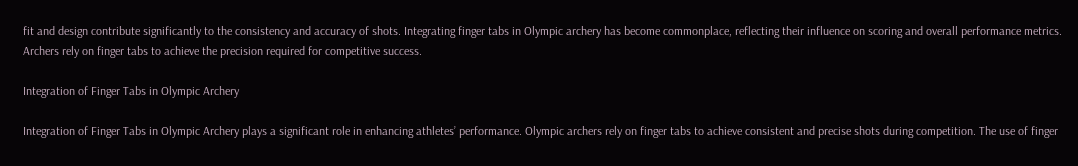fit and design contribute significantly to the consistency and accuracy of shots. Integrating finger tabs in Olympic archery has become commonplace, reflecting their influence on scoring and overall performance metrics. Archers rely on finger tabs to achieve the precision required for competitive success.

Integration of Finger Tabs in Olympic Archery

Integration of Finger Tabs in Olympic Archery plays a significant role in enhancing athletes’ performance. Olympic archers rely on finger tabs to achieve consistent and precise shots during competition. The use of finger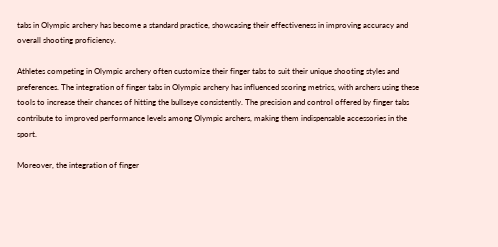tabs in Olympic archery has become a standard practice, showcasing their effectiveness in improving accuracy and overall shooting proficiency.

Athletes competing in Olympic archery often customize their finger tabs to suit their unique shooting styles and preferences. The integration of finger tabs in Olympic archery has influenced scoring metrics, with archers using these tools to increase their chances of hitting the bullseye consistently. The precision and control offered by finger tabs contribute to improved performance levels among Olympic archers, making them indispensable accessories in the sport.

Moreover, the integration of finger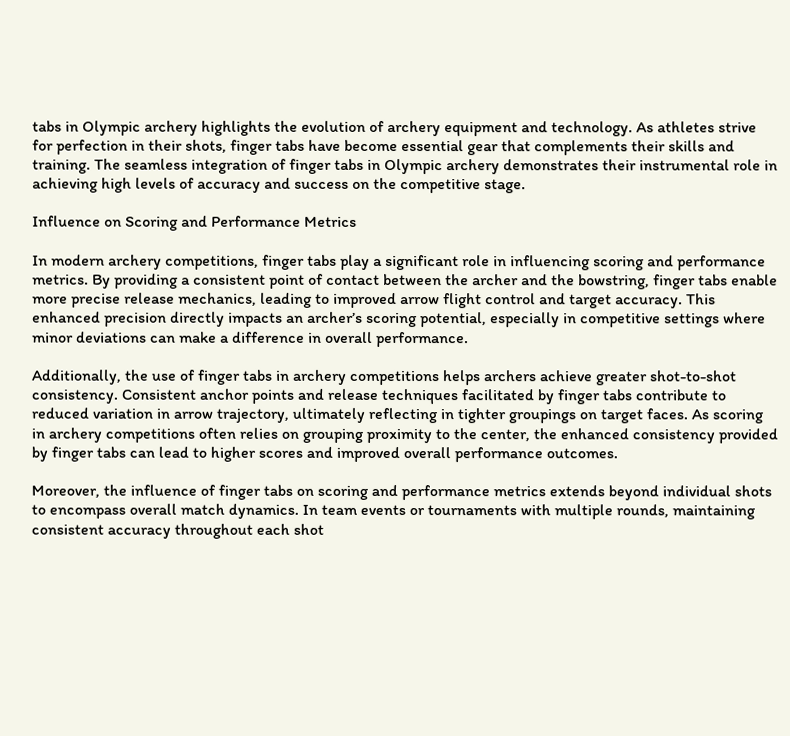tabs in Olympic archery highlights the evolution of archery equipment and technology. As athletes strive for perfection in their shots, finger tabs have become essential gear that complements their skills and training. The seamless integration of finger tabs in Olympic archery demonstrates their instrumental role in achieving high levels of accuracy and success on the competitive stage.

Influence on Scoring and Performance Metrics

In modern archery competitions, finger tabs play a significant role in influencing scoring and performance metrics. By providing a consistent point of contact between the archer and the bowstring, finger tabs enable more precise release mechanics, leading to improved arrow flight control and target accuracy. This enhanced precision directly impacts an archer’s scoring potential, especially in competitive settings where minor deviations can make a difference in overall performance.

Additionally, the use of finger tabs in archery competitions helps archers achieve greater shot-to-shot consistency. Consistent anchor points and release techniques facilitated by finger tabs contribute to reduced variation in arrow trajectory, ultimately reflecting in tighter groupings on target faces. As scoring in archery competitions often relies on grouping proximity to the center, the enhanced consistency provided by finger tabs can lead to higher scores and improved overall performance outcomes.

Moreover, the influence of finger tabs on scoring and performance metrics extends beyond individual shots to encompass overall match dynamics. In team events or tournaments with multiple rounds, maintaining consistent accuracy throughout each shot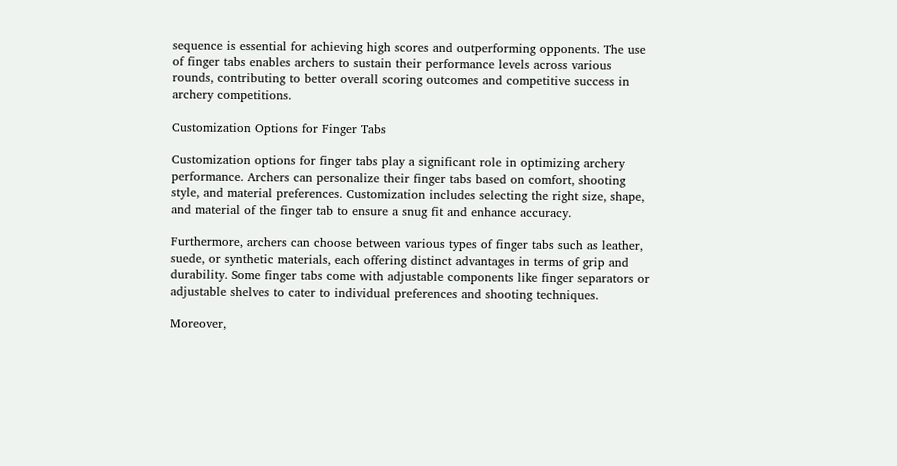sequence is essential for achieving high scores and outperforming opponents. The use of finger tabs enables archers to sustain their performance levels across various rounds, contributing to better overall scoring outcomes and competitive success in archery competitions.

Customization Options for Finger Tabs

Customization options for finger tabs play a significant role in optimizing archery performance. Archers can personalize their finger tabs based on comfort, shooting style, and material preferences. Customization includes selecting the right size, shape, and material of the finger tab to ensure a snug fit and enhance accuracy.

Furthermore, archers can choose between various types of finger tabs such as leather, suede, or synthetic materials, each offering distinct advantages in terms of grip and durability. Some finger tabs come with adjustable components like finger separators or adjustable shelves to cater to individual preferences and shooting techniques.

Moreover,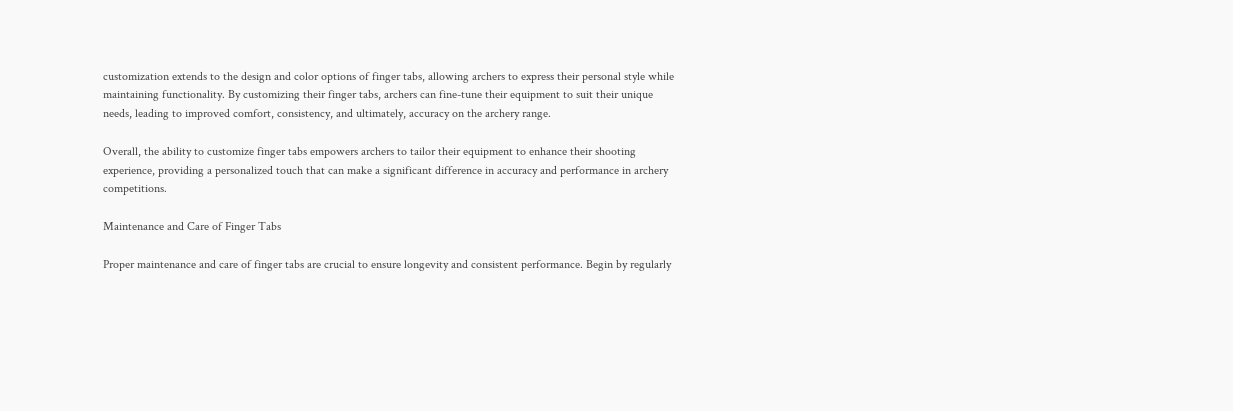customization extends to the design and color options of finger tabs, allowing archers to express their personal style while maintaining functionality. By customizing their finger tabs, archers can fine-tune their equipment to suit their unique needs, leading to improved comfort, consistency, and ultimately, accuracy on the archery range.

Overall, the ability to customize finger tabs empowers archers to tailor their equipment to enhance their shooting experience, providing a personalized touch that can make a significant difference in accuracy and performance in archery competitions.

Maintenance and Care of Finger Tabs

Proper maintenance and care of finger tabs are crucial to ensure longevity and consistent performance. Begin by regularly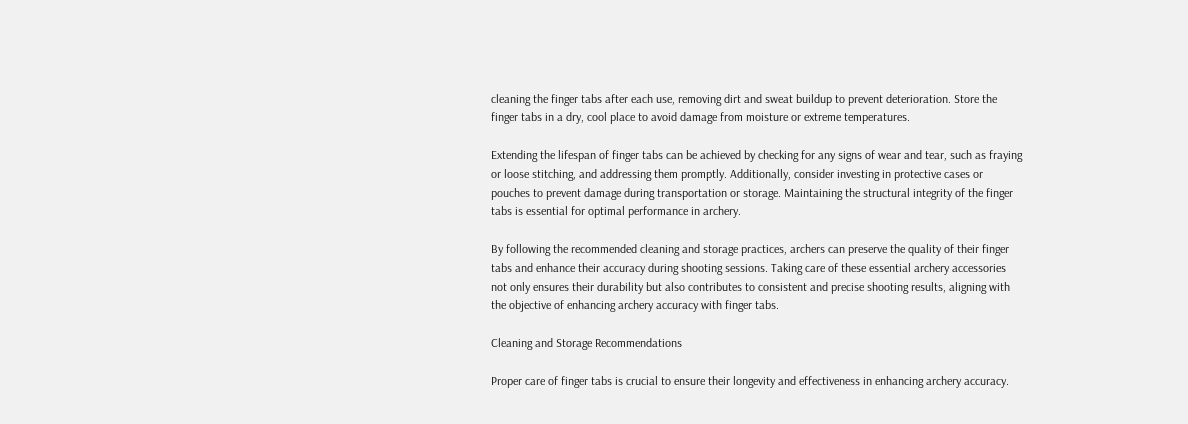cleaning the finger tabs after each use, removing dirt and sweat buildup to prevent deterioration. Store the finger tabs in a dry, cool place to avoid damage from moisture or extreme temperatures.

Extending the lifespan of finger tabs can be achieved by checking for any signs of wear and tear, such as fraying or loose stitching, and addressing them promptly. Additionally, consider investing in protective cases or pouches to prevent damage during transportation or storage. Maintaining the structural integrity of the finger tabs is essential for optimal performance in archery.

By following the recommended cleaning and storage practices, archers can preserve the quality of their finger tabs and enhance their accuracy during shooting sessions. Taking care of these essential archery accessories not only ensures their durability but also contributes to consistent and precise shooting results, aligning with the objective of enhancing archery accuracy with finger tabs.

Cleaning and Storage Recommendations

Proper care of finger tabs is crucial to ensure their longevity and effectiveness in enhancing archery accuracy.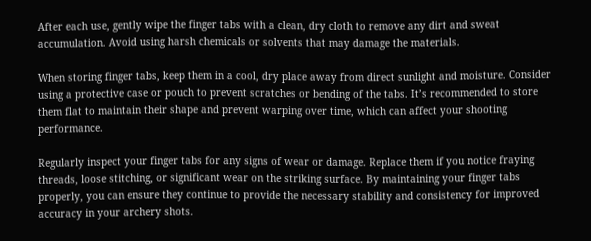After each use, gently wipe the finger tabs with a clean, dry cloth to remove any dirt and sweat accumulation. Avoid using harsh chemicals or solvents that may damage the materials.

When storing finger tabs, keep them in a cool, dry place away from direct sunlight and moisture. Consider using a protective case or pouch to prevent scratches or bending of the tabs. It’s recommended to store them flat to maintain their shape and prevent warping over time, which can affect your shooting performance.

Regularly inspect your finger tabs for any signs of wear or damage. Replace them if you notice fraying threads, loose stitching, or significant wear on the striking surface. By maintaining your finger tabs properly, you can ensure they continue to provide the necessary stability and consistency for improved accuracy in your archery shots.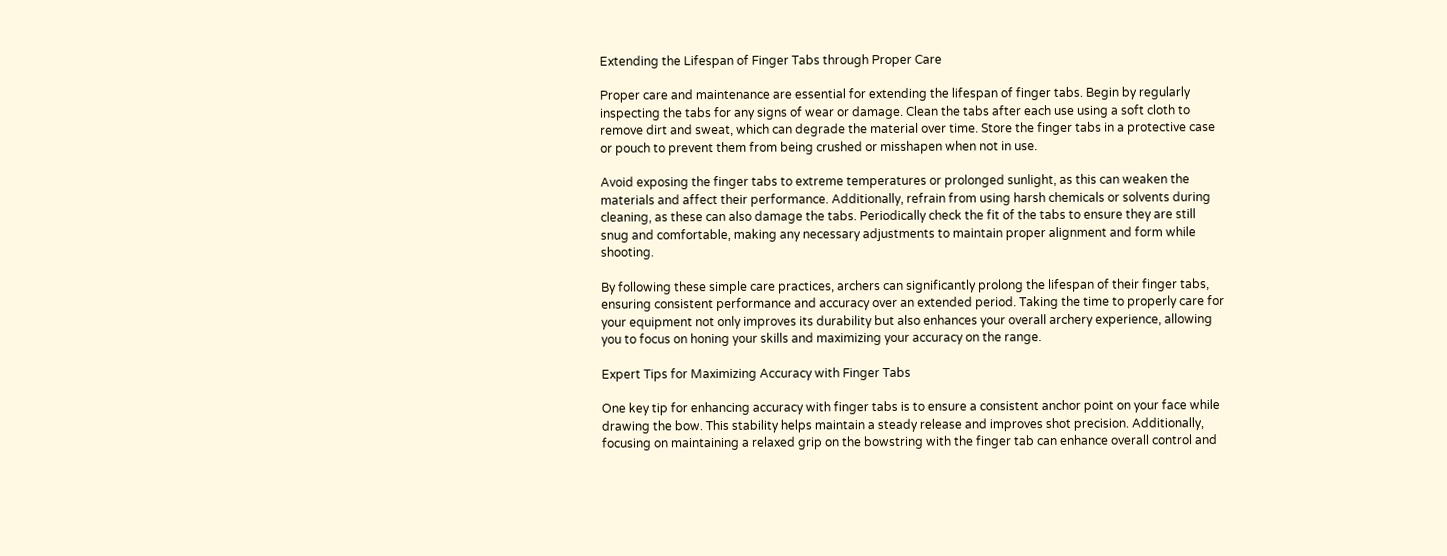Extending the Lifespan of Finger Tabs through Proper Care

Proper care and maintenance are essential for extending the lifespan of finger tabs. Begin by regularly inspecting the tabs for any signs of wear or damage. Clean the tabs after each use using a soft cloth to remove dirt and sweat, which can degrade the material over time. Store the finger tabs in a protective case or pouch to prevent them from being crushed or misshapen when not in use.

Avoid exposing the finger tabs to extreme temperatures or prolonged sunlight, as this can weaken the materials and affect their performance. Additionally, refrain from using harsh chemicals or solvents during cleaning, as these can also damage the tabs. Periodically check the fit of the tabs to ensure they are still snug and comfortable, making any necessary adjustments to maintain proper alignment and form while shooting.

By following these simple care practices, archers can significantly prolong the lifespan of their finger tabs, ensuring consistent performance and accuracy over an extended period. Taking the time to properly care for your equipment not only improves its durability but also enhances your overall archery experience, allowing you to focus on honing your skills and maximizing your accuracy on the range.

Expert Tips for Maximizing Accuracy with Finger Tabs

One key tip for enhancing accuracy with finger tabs is to ensure a consistent anchor point on your face while drawing the bow. This stability helps maintain a steady release and improves shot precision. Additionally, focusing on maintaining a relaxed grip on the bowstring with the finger tab can enhance overall control and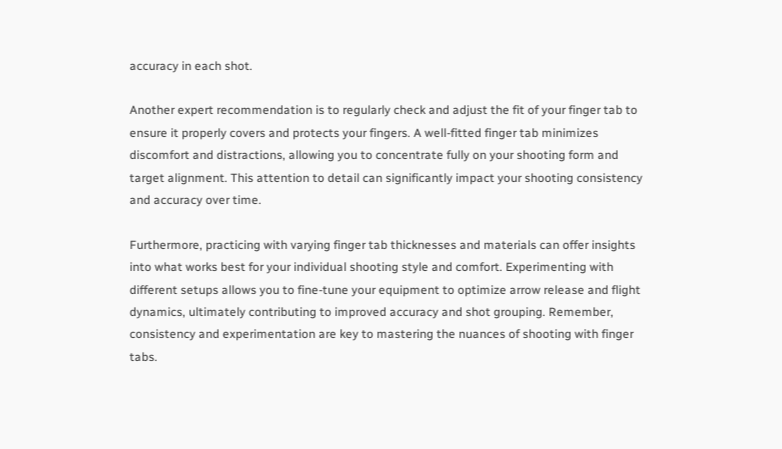accuracy in each shot.

Another expert recommendation is to regularly check and adjust the fit of your finger tab to ensure it properly covers and protects your fingers. A well-fitted finger tab minimizes discomfort and distractions, allowing you to concentrate fully on your shooting form and target alignment. This attention to detail can significantly impact your shooting consistency and accuracy over time.

Furthermore, practicing with varying finger tab thicknesses and materials can offer insights into what works best for your individual shooting style and comfort. Experimenting with different setups allows you to fine-tune your equipment to optimize arrow release and flight dynamics, ultimately contributing to improved accuracy and shot grouping. Remember, consistency and experimentation are key to mastering the nuances of shooting with finger tabs.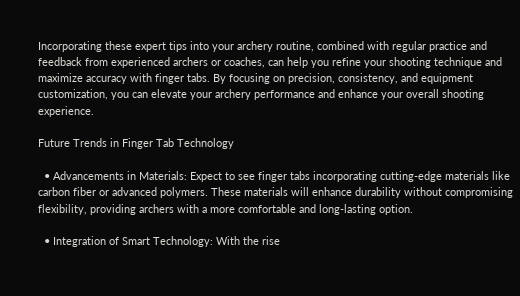Incorporating these expert tips into your archery routine, combined with regular practice and feedback from experienced archers or coaches, can help you refine your shooting technique and maximize accuracy with finger tabs. By focusing on precision, consistency, and equipment customization, you can elevate your archery performance and enhance your overall shooting experience.

Future Trends in Finger Tab Technology

  • Advancements in Materials: Expect to see finger tabs incorporating cutting-edge materials like carbon fiber or advanced polymers. These materials will enhance durability without compromising flexibility, providing archers with a more comfortable and long-lasting option.

  • Integration of Smart Technology: With the rise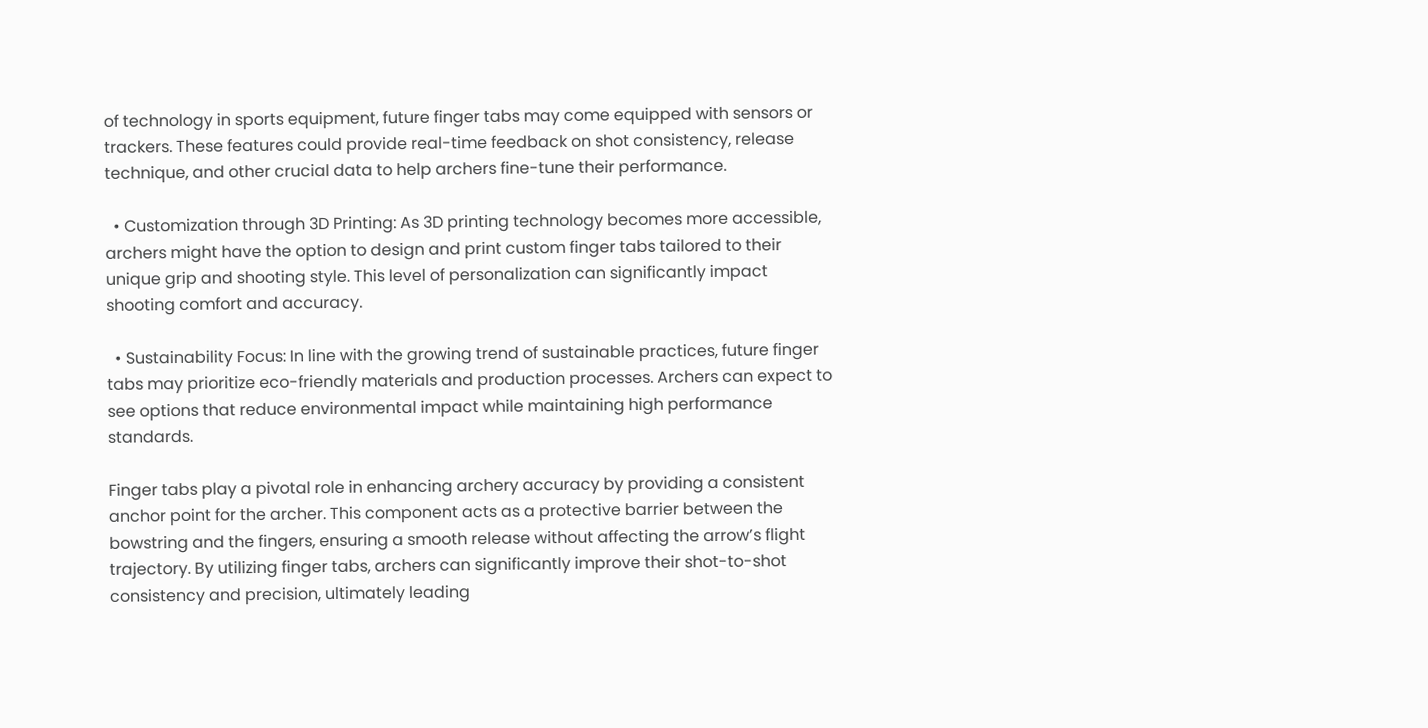of technology in sports equipment, future finger tabs may come equipped with sensors or trackers. These features could provide real-time feedback on shot consistency, release technique, and other crucial data to help archers fine-tune their performance.

  • Customization through 3D Printing: As 3D printing technology becomes more accessible, archers might have the option to design and print custom finger tabs tailored to their unique grip and shooting style. This level of personalization can significantly impact shooting comfort and accuracy.

  • Sustainability Focus: In line with the growing trend of sustainable practices, future finger tabs may prioritize eco-friendly materials and production processes. Archers can expect to see options that reduce environmental impact while maintaining high performance standards.

Finger tabs play a pivotal role in enhancing archery accuracy by providing a consistent anchor point for the archer. This component acts as a protective barrier between the bowstring and the fingers, ensuring a smooth release without affecting the arrow’s flight trajectory. By utilizing finger tabs, archers can significantly improve their shot-to-shot consistency and precision, ultimately leading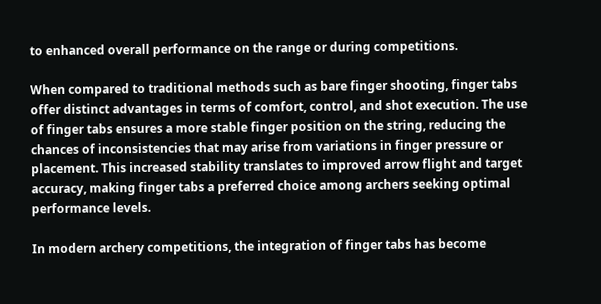to enhanced overall performance on the range or during competitions.

When compared to traditional methods such as bare finger shooting, finger tabs offer distinct advantages in terms of comfort, control, and shot execution. The use of finger tabs ensures a more stable finger position on the string, reducing the chances of inconsistencies that may arise from variations in finger pressure or placement. This increased stability translates to improved arrow flight and target accuracy, making finger tabs a preferred choice among archers seeking optimal performance levels.

In modern archery competitions, the integration of finger tabs has become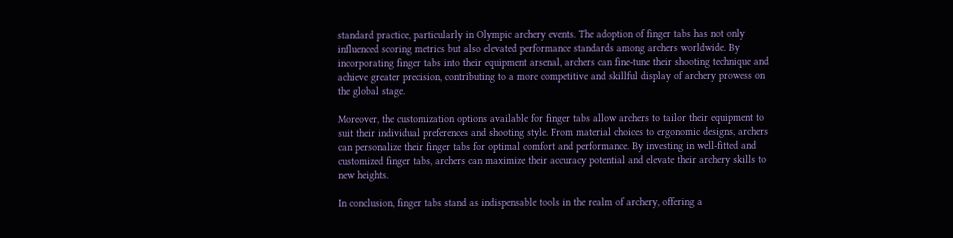standard practice, particularly in Olympic archery events. The adoption of finger tabs has not only influenced scoring metrics but also elevated performance standards among archers worldwide. By incorporating finger tabs into their equipment arsenal, archers can fine-tune their shooting technique and achieve greater precision, contributing to a more competitive and skillful display of archery prowess on the global stage.

Moreover, the customization options available for finger tabs allow archers to tailor their equipment to suit their individual preferences and shooting style. From material choices to ergonomic designs, archers can personalize their finger tabs for optimal comfort and performance. By investing in well-fitted and customized finger tabs, archers can maximize their accuracy potential and elevate their archery skills to new heights.

In conclusion, finger tabs stand as indispensable tools in the realm of archery, offering a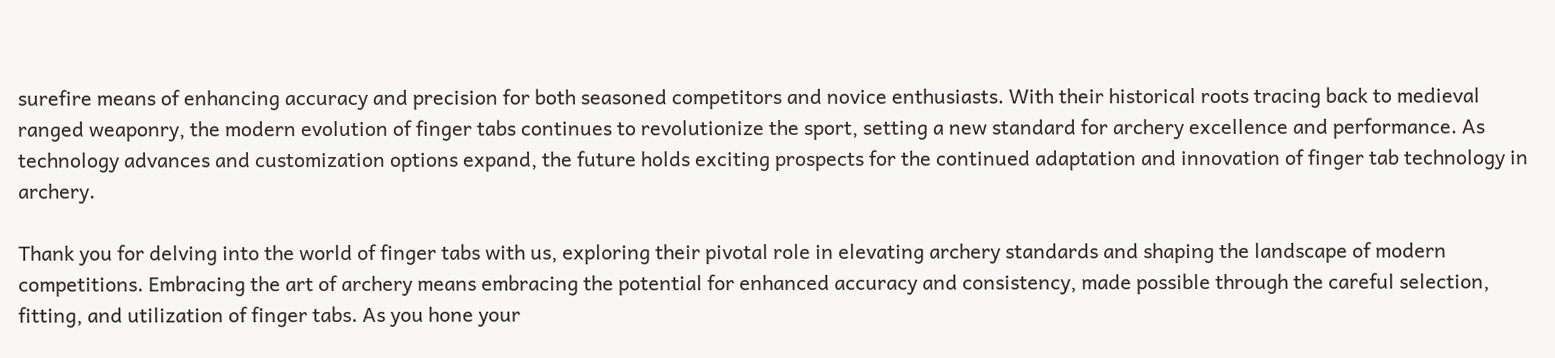surefire means of enhancing accuracy and precision for both seasoned competitors and novice enthusiasts. With their historical roots tracing back to medieval ranged weaponry, the modern evolution of finger tabs continues to revolutionize the sport, setting a new standard for archery excellence and performance. As technology advances and customization options expand, the future holds exciting prospects for the continued adaptation and innovation of finger tab technology in archery.

Thank you for delving into the world of finger tabs with us, exploring their pivotal role in elevating archery standards and shaping the landscape of modern competitions. Embracing the art of archery means embracing the potential for enhanced accuracy and consistency, made possible through the careful selection, fitting, and utilization of finger tabs. As you hone your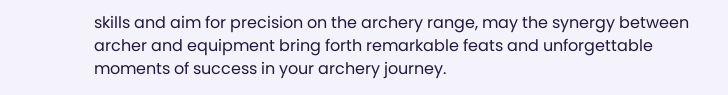skills and aim for precision on the archery range, may the synergy between archer and equipment bring forth remarkable feats and unforgettable moments of success in your archery journey.